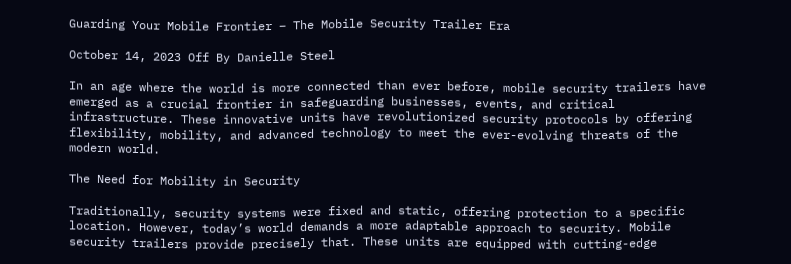Guarding Your Mobile Frontier – The Mobile Security Trailer Era

October 14, 2023 Off By Danielle Steel

In an age where the world is more connected than ever before, mobile security trailers have emerged as a crucial frontier in safeguarding businesses, events, and critical infrastructure. These innovative units have revolutionized security protocols by offering flexibility, mobility, and advanced technology to meet the ever-evolving threats of the modern world.

The Need for Mobility in Security

Traditionally, security systems were fixed and static, offering protection to a specific location. However, today’s world demands a more adaptable approach to security. Mobile security trailers provide precisely that. These units are equipped with cutting-edge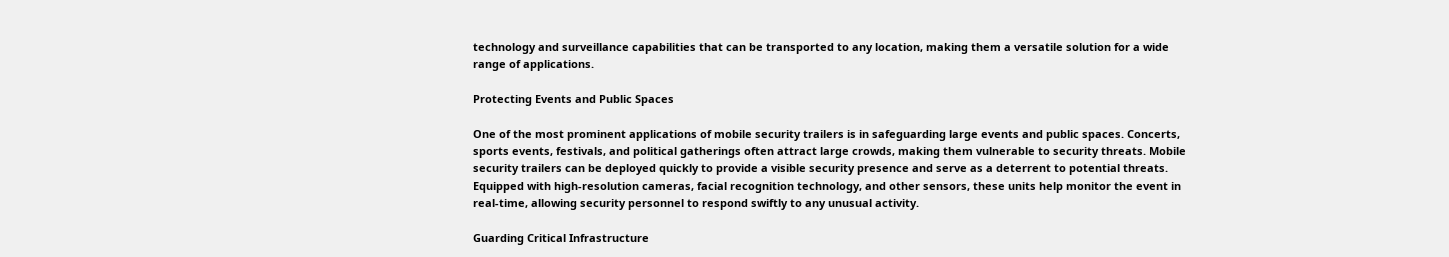technology and surveillance capabilities that can be transported to any location, making them a versatile solution for a wide range of applications.

Protecting Events and Public Spaces

One of the most prominent applications of mobile security trailers is in safeguarding large events and public spaces. Concerts, sports events, festivals, and political gatherings often attract large crowds, making them vulnerable to security threats. Mobile security trailers can be deployed quickly to provide a visible security presence and serve as a deterrent to potential threats. Equipped with high-resolution cameras, facial recognition technology, and other sensors, these units help monitor the event in real-time, allowing security personnel to respond swiftly to any unusual activity.

Guarding Critical Infrastructure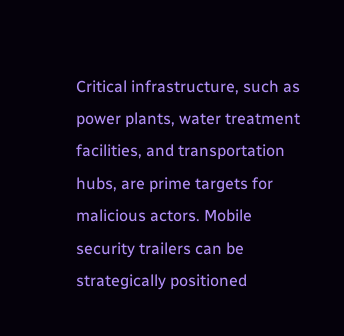Critical infrastructure, such as power plants, water treatment facilities, and transportation hubs, are prime targets for malicious actors. Mobile security trailers can be strategically positioned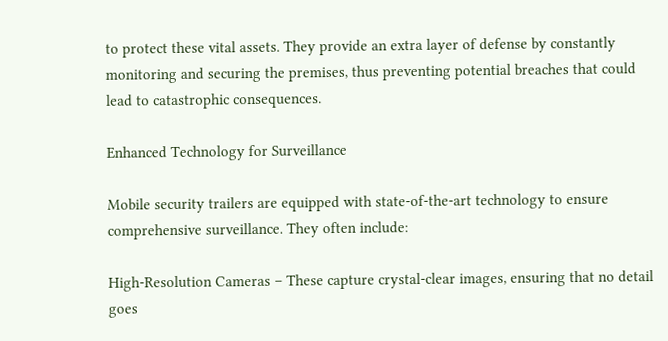to protect these vital assets. They provide an extra layer of defense by constantly monitoring and securing the premises, thus preventing potential breaches that could lead to catastrophic consequences.

Enhanced Technology for Surveillance

Mobile security trailers are equipped with state-of-the-art technology to ensure comprehensive surveillance. They often include:

High-Resolution Cameras – These capture crystal-clear images, ensuring that no detail goes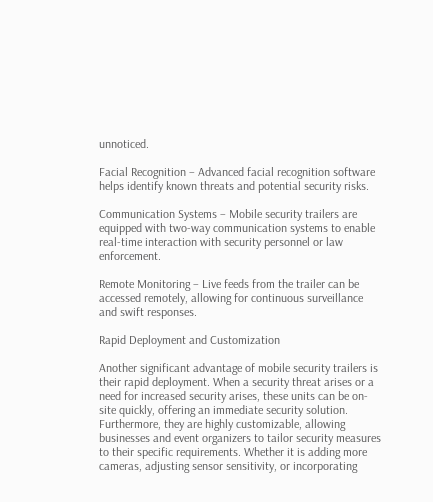unnoticed.

Facial Recognition – Advanced facial recognition software helps identify known threats and potential security risks.

Communication Systems – Mobile security trailers are equipped with two-way communication systems to enable real-time interaction with security personnel or law enforcement.

Remote Monitoring – Live feeds from the trailer can be accessed remotely, allowing for continuous surveillance and swift responses.

Rapid Deployment and Customization

Another significant advantage of mobile security trailers is their rapid deployment. When a security threat arises or a need for increased security arises, these units can be on-site quickly, offering an immediate security solution. Furthermore, they are highly customizable, allowing businesses and event organizers to tailor security measures to their specific requirements. Whether it is adding more cameras, adjusting sensor sensitivity, or incorporating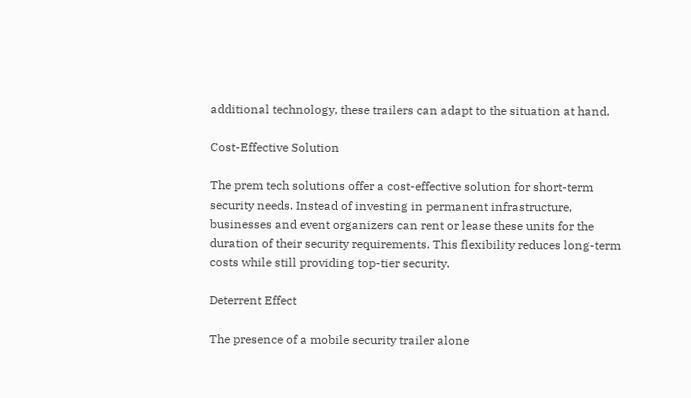additional technology, these trailers can adapt to the situation at hand.

Cost-Effective Solution

The prem tech solutions offer a cost-effective solution for short-term security needs. Instead of investing in permanent infrastructure, businesses and event organizers can rent or lease these units for the duration of their security requirements. This flexibility reduces long-term costs while still providing top-tier security.

Deterrent Effect

The presence of a mobile security trailer alone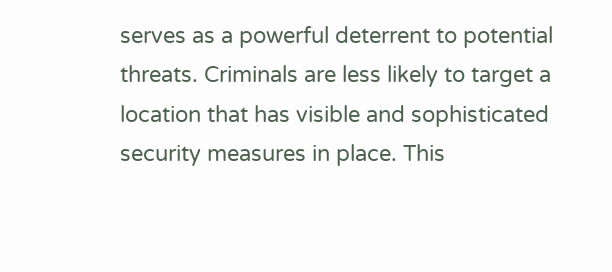serves as a powerful deterrent to potential threats. Criminals are less likely to target a location that has visible and sophisticated security measures in place. This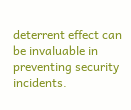deterrent effect can be invaluable in preventing security incidents.